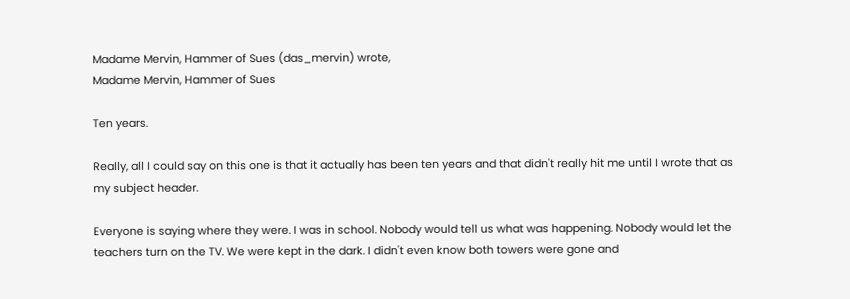Madame Mervin, Hammer of Sues (das_mervin) wrote,
Madame Mervin, Hammer of Sues

Ten years.

Really, all I could say on this one is that it actually has been ten years and that didn't really hit me until I wrote that as my subject header.

Everyone is saying where they were. I was in school. Nobody would tell us what was happening. Nobody would let the teachers turn on the TV. We were kept in the dark. I didn't even know both towers were gone and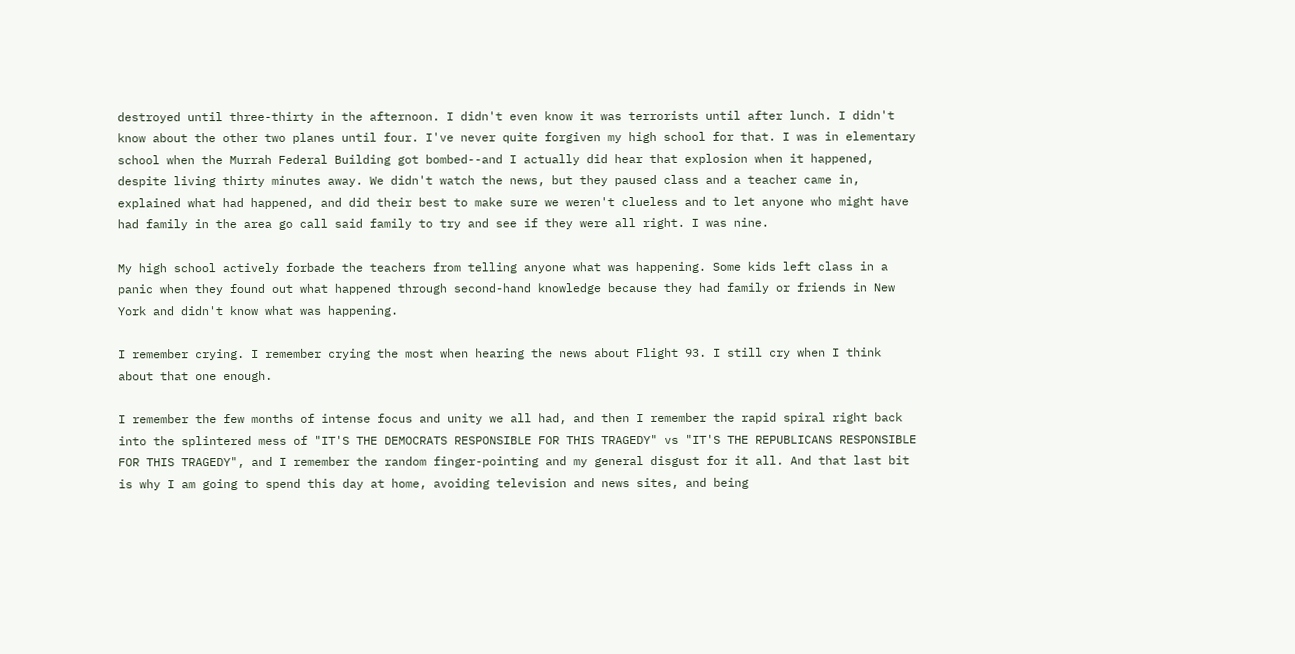destroyed until three-thirty in the afternoon. I didn't even know it was terrorists until after lunch. I didn't know about the other two planes until four. I've never quite forgiven my high school for that. I was in elementary school when the Murrah Federal Building got bombed--and I actually did hear that explosion when it happened, despite living thirty minutes away. We didn't watch the news, but they paused class and a teacher came in, explained what had happened, and did their best to make sure we weren't clueless and to let anyone who might have had family in the area go call said family to try and see if they were all right. I was nine.

My high school actively forbade the teachers from telling anyone what was happening. Some kids left class in a panic when they found out what happened through second-hand knowledge because they had family or friends in New York and didn't know what was happening.

I remember crying. I remember crying the most when hearing the news about Flight 93. I still cry when I think about that one enough.

I remember the few months of intense focus and unity we all had, and then I remember the rapid spiral right back into the splintered mess of "IT'S THE DEMOCRATS RESPONSIBLE FOR THIS TRAGEDY" vs "IT'S THE REPUBLICANS RESPONSIBLE FOR THIS TRAGEDY", and I remember the random finger-pointing and my general disgust for it all. And that last bit is why I am going to spend this day at home, avoiding television and news sites, and being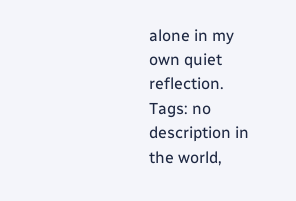alone in my own quiet reflection.
Tags: no description in the world,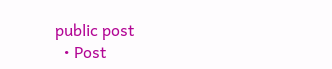public post
  • Post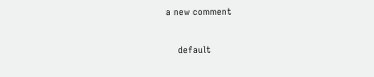a new comment


    default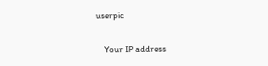userpic

    Your IP address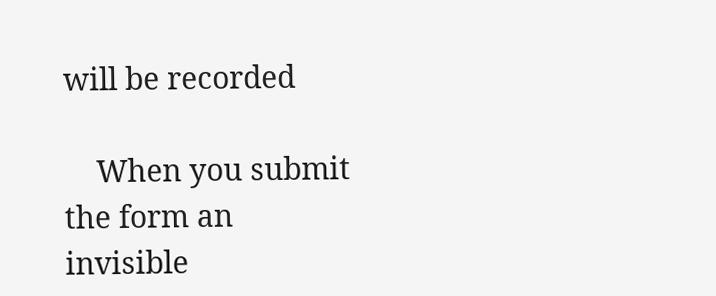will be recorded

    When you submit the form an invisible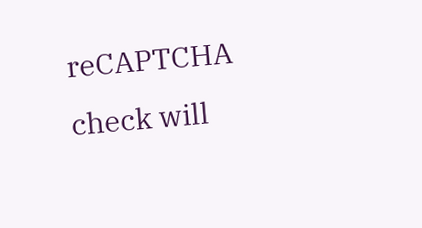reCAPTCHA check will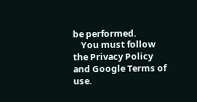be performed.
    You must follow the Privacy Policy and Google Terms of use.